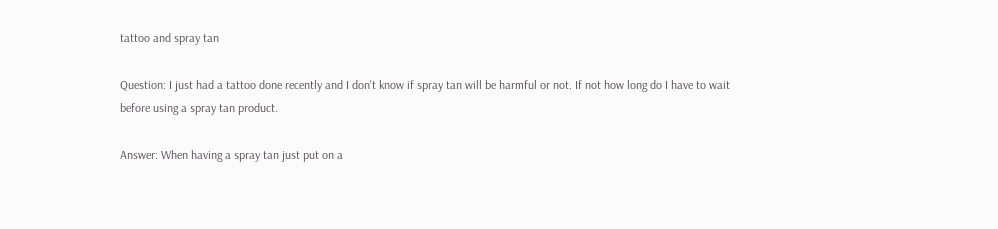tattoo and spray tan

Question: I just had a tattoo done recently and I don't know if spray tan will be harmful or not. If not how long do I have to wait before using a spray tan product.

Answer: When having a spray tan just put on a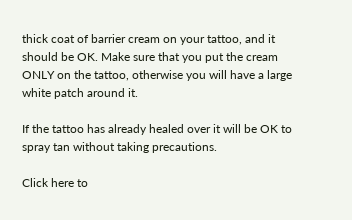thick coat of barrier cream on your tattoo, and it should be OK. Make sure that you put the cream ONLY on the tattoo, otherwise you will have a large white patch around it.

If the tattoo has already healed over it will be OK to spray tan without taking precautions.

Click here to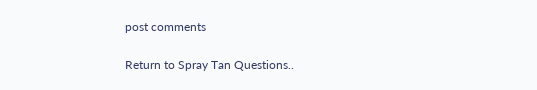post comments

Return to Spray Tan Questions..